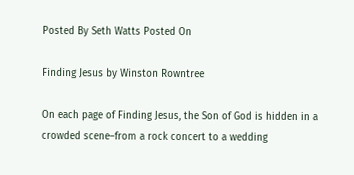Posted By Seth Watts Posted On

Finding Jesus by Winston Rowntree

On each page of Finding Jesus, the Son of God is hidden in a crowded scene–from a rock concert to a wedding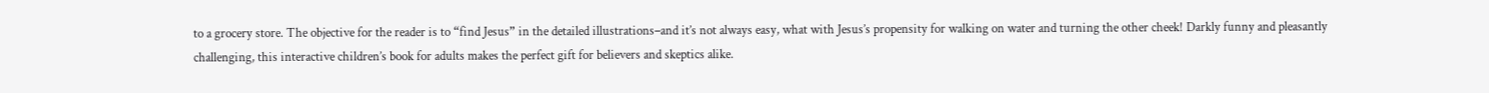to a grocery store. The objective for the reader is to “find Jesus” in the detailed illustrations–and it’s not always easy, what with Jesus’s propensity for walking on water and turning the other cheek! Darkly funny and pleasantly challenging, this interactive children’s book for adults makes the perfect gift for believers and skeptics alike.